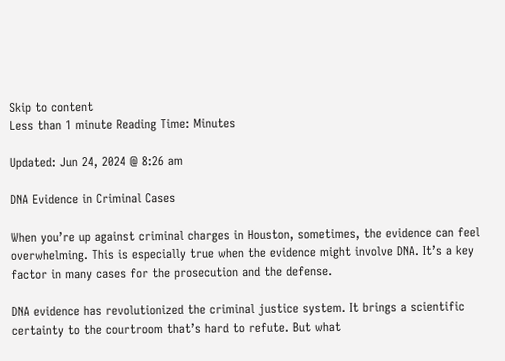Skip to content
Less than 1 minute Reading Time: Minutes

Updated: Jun 24, 2024 @ 8:26 am

DNA Evidence in Criminal Cases

When you’re up against criminal charges in Houston, sometimes, the evidence can feel overwhelming. This is especially true when the evidence might involve DNA. It’s a key factor in many cases for the prosecution and the defense.

DNA evidence has revolutionized the criminal justice system. It brings a scientific certainty to the courtroom that’s hard to refute. But what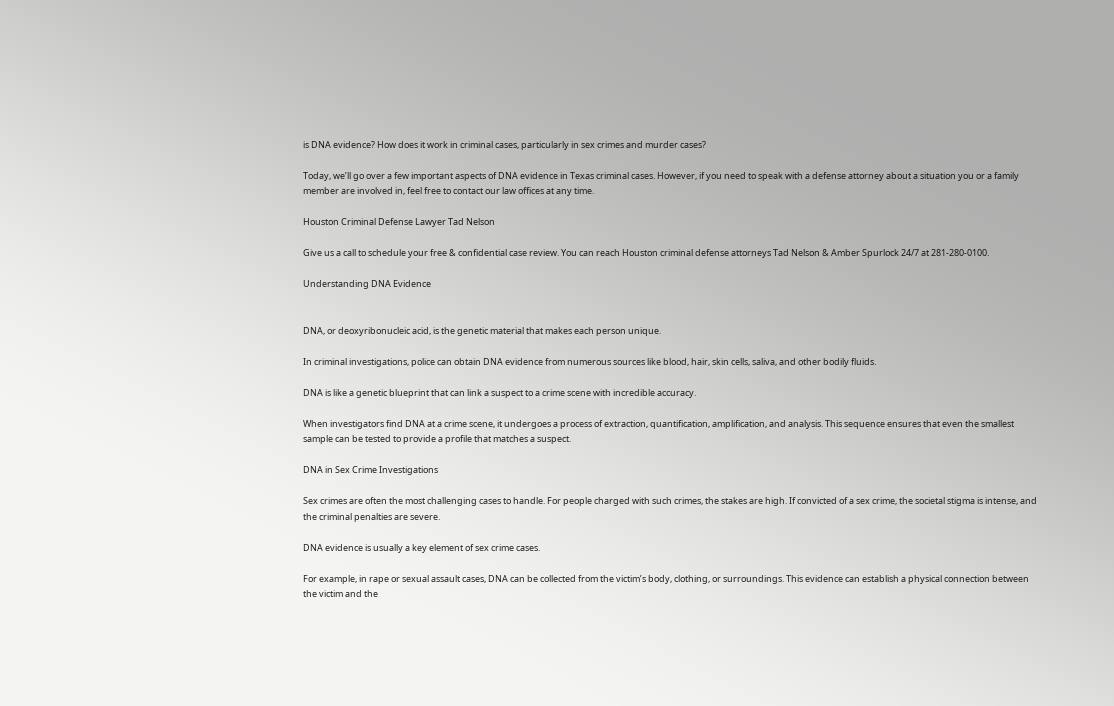is DNA evidence? How does it work in criminal cases, particularly in sex crimes and murder cases?

Today, we’ll go over a few important aspects of DNA evidence in Texas criminal cases. However, if you need to speak with a defense attorney about a situation you or a family member are involved in, feel free to contact our law offices at any time.

Houston Criminal Defense Lawyer Tad Nelson

Give us a call to schedule your free & confidential case review. You can reach Houston criminal defense attorneys Tad Nelson & Amber Spurlock 24/7 at 281-280-0100.

Understanding DNA Evidence


DNA, or deoxyribonucleic acid, is the genetic material that makes each person unique.

In criminal investigations, police can obtain DNA evidence from numerous sources like blood, hair, skin cells, saliva, and other bodily fluids.

DNA is like a genetic blueprint that can link a suspect to a crime scene with incredible accuracy.

When investigators find DNA at a crime scene, it undergoes a process of extraction, quantification, amplification, and analysis. This sequence ensures that even the smallest sample can be tested to provide a profile that matches a suspect.

DNA in Sex Crime Investigations

Sex crimes are often the most challenging cases to handle. For people charged with such crimes, the stakes are high. If convicted of a sex crime, the societal stigma is intense, and the criminal penalties are severe.

DNA evidence is usually a key element of sex crime cases.

For example, in rape or sexual assault cases, DNA can be collected from the victim’s body, clothing, or surroundings. This evidence can establish a physical connection between the victim and the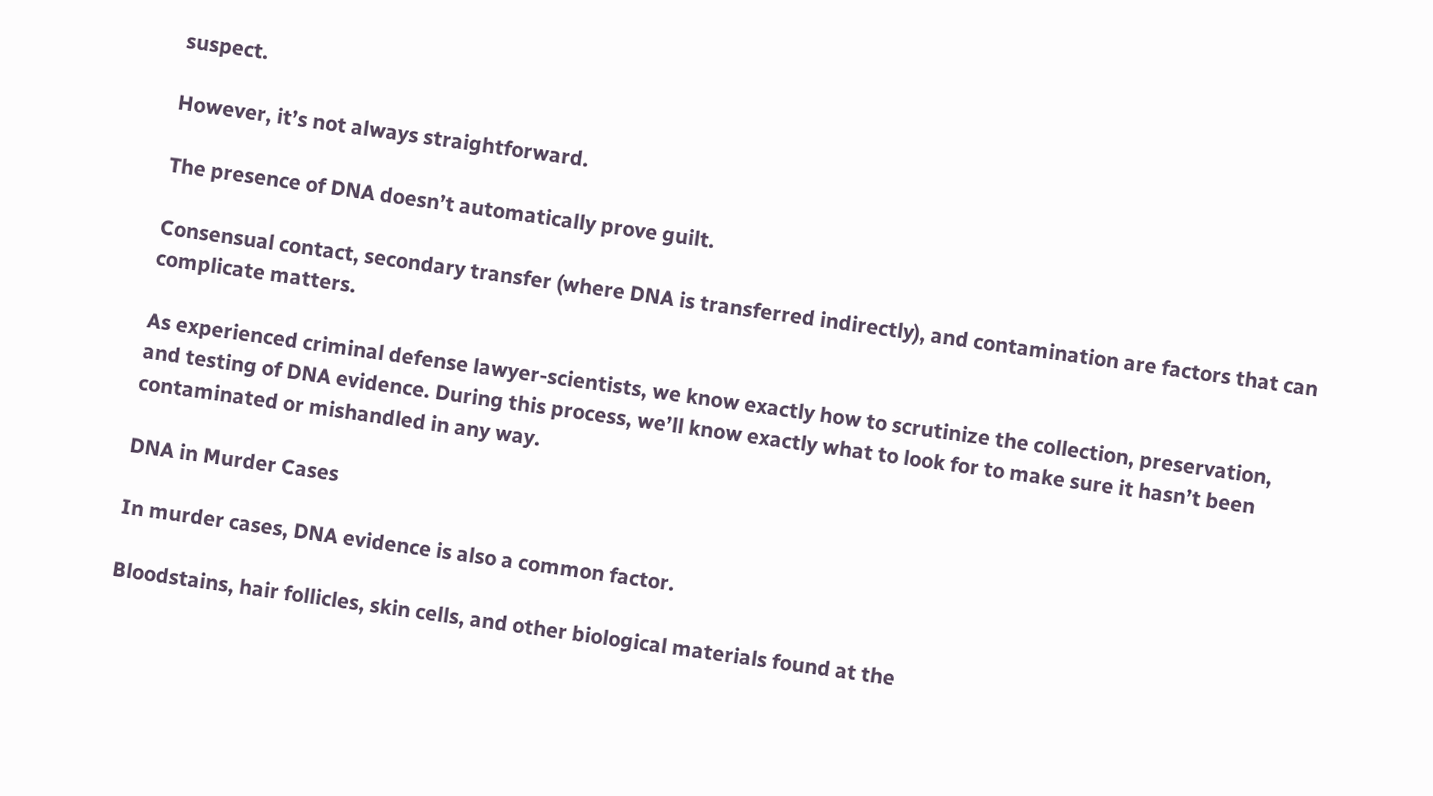suspect.

However, it’s not always straightforward.

The presence of DNA doesn’t automatically prove guilt.

Consensual contact, secondary transfer (where DNA is transferred indirectly), and contamination are factors that can complicate matters.

As experienced criminal defense lawyer-scientists, we know exactly how to scrutinize the collection, preservation, and testing of DNA evidence. During this process, we’ll know exactly what to look for to make sure it hasn’t been contaminated or mishandled in any way.

DNA in Murder Cases

In murder cases, DNA evidence is also a common factor.

Bloodstains, hair follicles, skin cells, and other biological materials found at the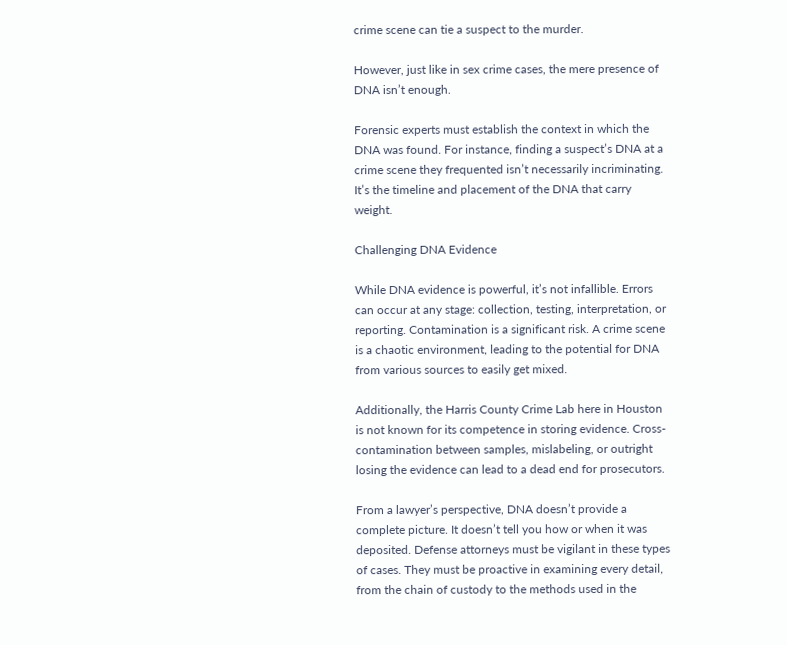crime scene can tie a suspect to the murder.

However, just like in sex crime cases, the mere presence of DNA isn’t enough.

Forensic experts must establish the context in which the DNA was found. For instance, finding a suspect’s DNA at a crime scene they frequented isn’t necessarily incriminating. It’s the timeline and placement of the DNA that carry weight.

Challenging DNA Evidence

While DNA evidence is powerful, it’s not infallible. Errors can occur at any stage: collection, testing, interpretation, or reporting. Contamination is a significant risk. A crime scene is a chaotic environment, leading to the potential for DNA from various sources to easily get mixed.

Additionally, the Harris County Crime Lab here in Houston is not known for its competence in storing evidence. Cross-contamination between samples, mislabeling, or outright losing the evidence can lead to a dead end for prosecutors.

From a lawyer’s perspective, DNA doesn’t provide a complete picture. It doesn’t tell you how or when it was deposited. Defense attorneys must be vigilant in these types of cases. They must be proactive in examining every detail, from the chain of custody to the methods used in the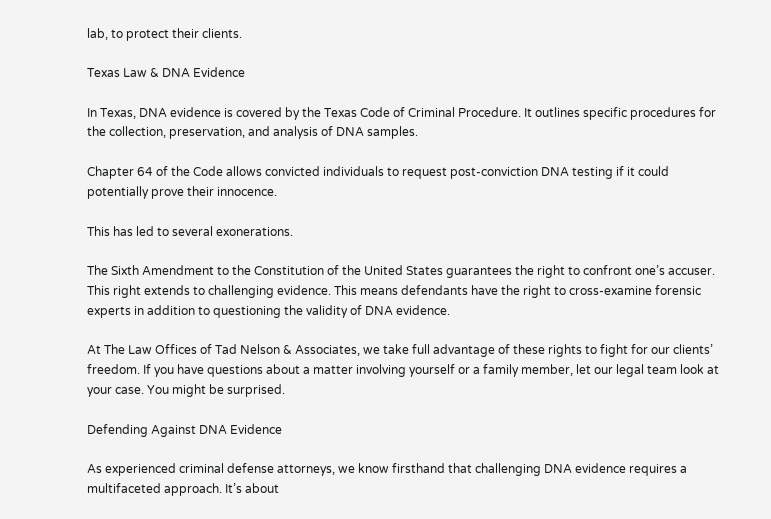lab, to protect their clients.

Texas Law & DNA Evidence

In Texas, DNA evidence is covered by the Texas Code of Criminal Procedure. It outlines specific procedures for the collection, preservation, and analysis of DNA samples.

Chapter 64 of the Code allows convicted individuals to request post-conviction DNA testing if it could potentially prove their innocence.

This has led to several exonerations.

The Sixth Amendment to the Constitution of the United States guarantees the right to confront one’s accuser. This right extends to challenging evidence. This means defendants have the right to cross-examine forensic experts in addition to questioning the validity of DNA evidence.

At The Law Offices of Tad Nelson & Associates, we take full advantage of these rights to fight for our clients’ freedom. If you have questions about a matter involving yourself or a family member, let our legal team look at your case. You might be surprised.

Defending Against DNA Evidence

As experienced criminal defense attorneys, we know firsthand that challenging DNA evidence requires a multifaceted approach. It’s about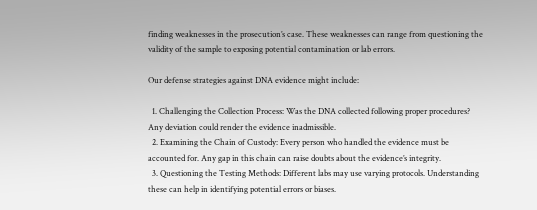finding weaknesses in the prosecution’s case. These weaknesses can range from questioning the validity of the sample to exposing potential contamination or lab errors.

Our defense strategies against DNA evidence might include:

  1. Challenging the Collection Process: Was the DNA collected following proper procedures? Any deviation could render the evidence inadmissible.
  2. Examining the Chain of Custody: Every person who handled the evidence must be accounted for. Any gap in this chain can raise doubts about the evidence’s integrity.
  3. Questioning the Testing Methods: Different labs may use varying protocols. Understanding these can help in identifying potential errors or biases.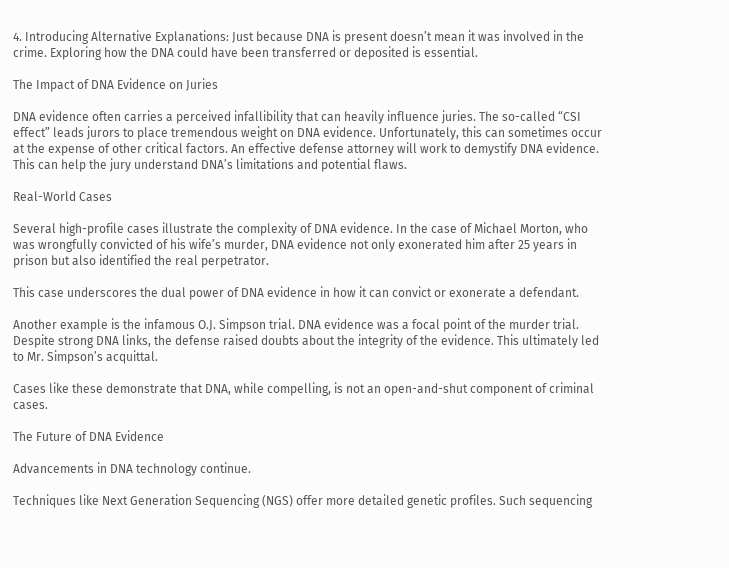4. Introducing Alternative Explanations: Just because DNA is present doesn’t mean it was involved in the crime. Exploring how the DNA could have been transferred or deposited is essential.

The Impact of DNA Evidence on Juries

DNA evidence often carries a perceived infallibility that can heavily influence juries. The so-called “CSI effect” leads jurors to place tremendous weight on DNA evidence. Unfortunately, this can sometimes occur at the expense of other critical factors. An effective defense attorney will work to demystify DNA evidence. This can help the jury understand DNA’s limitations and potential flaws.

Real-World Cases

Several high-profile cases illustrate the complexity of DNA evidence. In the case of Michael Morton, who was wrongfully convicted of his wife’s murder, DNA evidence not only exonerated him after 25 years in prison but also identified the real perpetrator.

This case underscores the dual power of DNA evidence in how it can convict or exonerate a defendant.

Another example is the infamous O.J. Simpson trial. DNA evidence was a focal point of the murder trial. Despite strong DNA links, the defense raised doubts about the integrity of the evidence. This ultimately led to Mr. Simpson’s acquittal.

Cases like these demonstrate that DNA, while compelling, is not an open-and-shut component of criminal cases.

The Future of DNA Evidence

Advancements in DNA technology continue.

Techniques like Next Generation Sequencing (NGS) offer more detailed genetic profiles. Such sequencing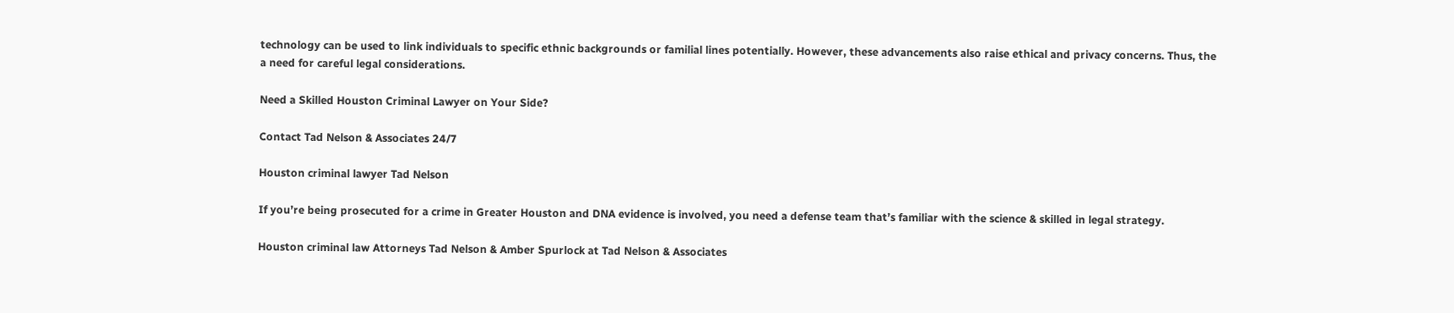technology can be used to link individuals to specific ethnic backgrounds or familial lines potentially. However, these advancements also raise ethical and privacy concerns. Thus, the a need for careful legal considerations.

Need a Skilled Houston Criminal Lawyer on Your Side?

Contact Tad Nelson & Associates 24/7

Houston criminal lawyer Tad Nelson

If you’re being prosecuted for a crime in Greater Houston and DNA evidence is involved, you need a defense team that’s familiar with the science & skilled in legal strategy.

Houston criminal law Attorneys Tad Nelson & Amber Spurlock at Tad Nelson & Associates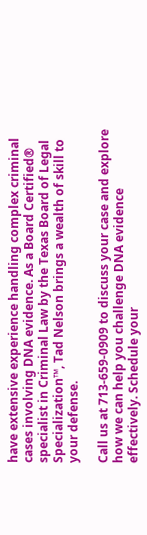have extensive experience handling complex criminal cases involving DNA evidence. As a Board Certified® specialist in Criminal Law by the Texas Board of Legal Specialization™, Tad Nelson brings a wealth of skill to your defense.

Call us at 713-659-0909 to discuss your case and explore how we can help you challenge DNA evidence effectively. Schedule your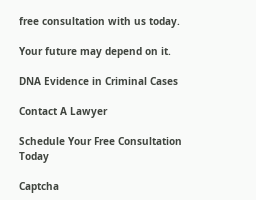free consultation with us today.

Your future may depend on it.

DNA Evidence in Criminal Cases

Contact A Lawyer

Schedule Your Free Consultation Today

Captcha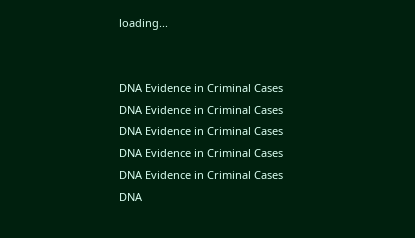loading...


DNA Evidence in Criminal Cases
DNA Evidence in Criminal Cases
DNA Evidence in Criminal Cases
DNA Evidence in Criminal Cases
DNA Evidence in Criminal Cases
DNA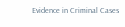Evidence in Criminal Cases